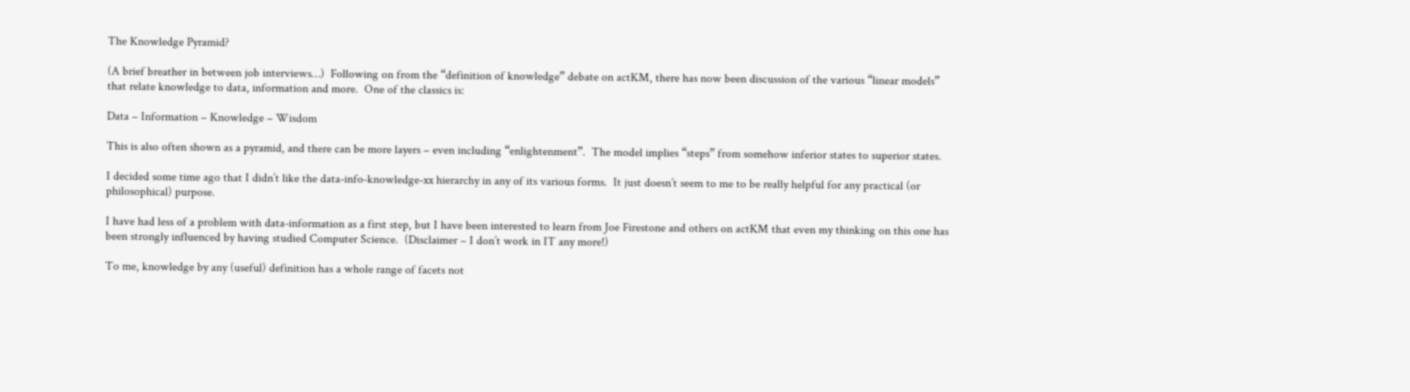The Knowledge Pyramid?

(A brief breather in between job interviews…)  Following on from the “definition of knowledge” debate on actKM, there has now been discussion of the various “linear models” that relate knowledge to data, information and more.  One of the classics is:

Data – Information – Knowledge – Wisdom

This is also often shown as a pyramid, and there can be more layers – even including “enlightenment”.  The model implies “steps” from somehow inferior states to superior states.

I decided some time ago that I didn’t like the data-info-knowledge-xx hierarchy in any of its various forms.  It just doesn’t seem to me to be really helpful for any practical (or philosophical) purpose.

I have had less of a problem with data-information as a first step, but I have been interested to learn from Joe Firestone and others on actKM that even my thinking on this one has been strongly influenced by having studied Computer Science.  (Disclaimer – I don’t work in IT any more!)

To me, knowledge by any (useful) definition has a whole range of facets not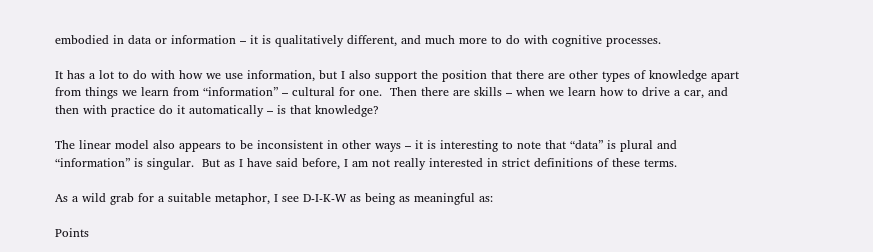embodied in data or information – it is qualitatively different, and much more to do with cognitive processes.

It has a lot to do with how we use information, but I also support the position that there are other types of knowledge apart from things we learn from “information” – cultural for one.  Then there are skills – when we learn how to drive a car, and then with practice do it automatically – is that knowledge?

The linear model also appears to be inconsistent in other ways – it is interesting to note that “data” is plural and “information” is singular.  But as I have said before, I am not really interested in strict definitions of these terms.

As a wild grab for a suitable metaphor, I see D-I-K-W as being as meaningful as:

Points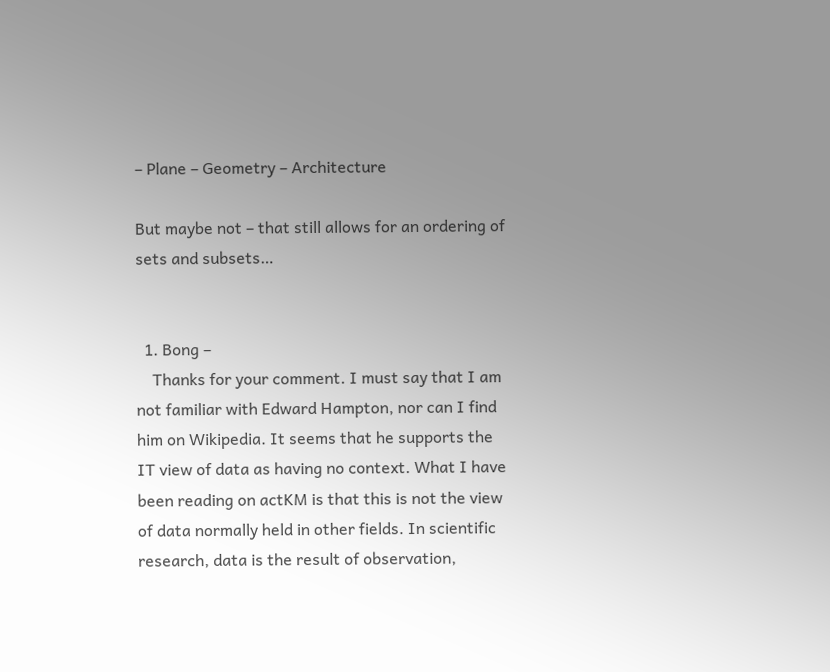– Plane – Geometry – Architecture

But maybe not – that still allows for an ordering of sets and subsets…


  1. Bong –
    Thanks for your comment. I must say that I am not familiar with Edward Hampton, nor can I find him on Wikipedia. It seems that he supports the IT view of data as having no context. What I have been reading on actKM is that this is not the view of data normally held in other fields. In scientific research, data is the result of observation,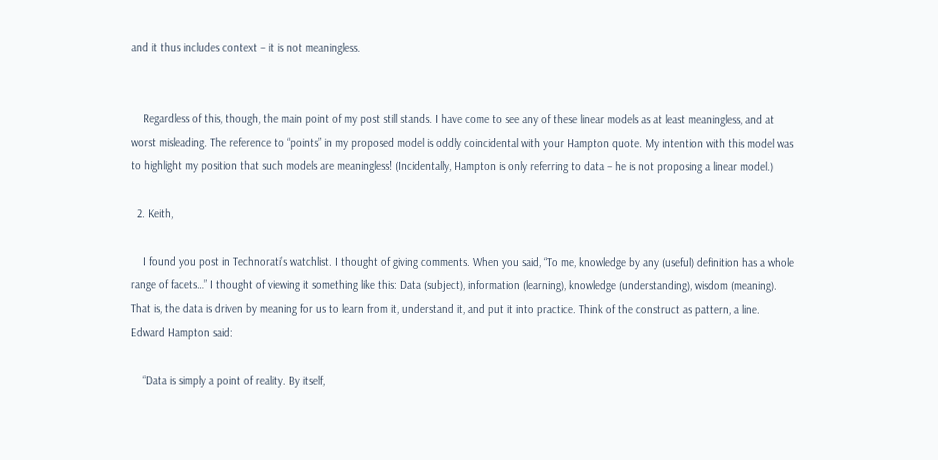and it thus includes context – it is not meaningless.


    Regardless of this, though, the main point of my post still stands. I have come to see any of these linear models as at least meaningless, and at worst misleading. The reference to “points” in my proposed model is oddly coincidental with your Hampton quote. My intention with this model was to highlight my position that such models are meaningless! (Incidentally, Hampton is only referring to data – he is not proposing a linear model.)

  2. Keith,

    I found you post in Technorati’s watchlist. I thought of giving comments. When you said, “To me, knowledge by any (useful) definition has a whole range of facets…” I thought of viewing it something like this: Data (subject), information (learning), knowledge (understanding), wisdom (meaning). That is, the data is driven by meaning for us to learn from it, understand it, and put it into practice. Think of the construct as pattern, a line. Edward Hampton said:

    “Data is simply a point of reality. By itself,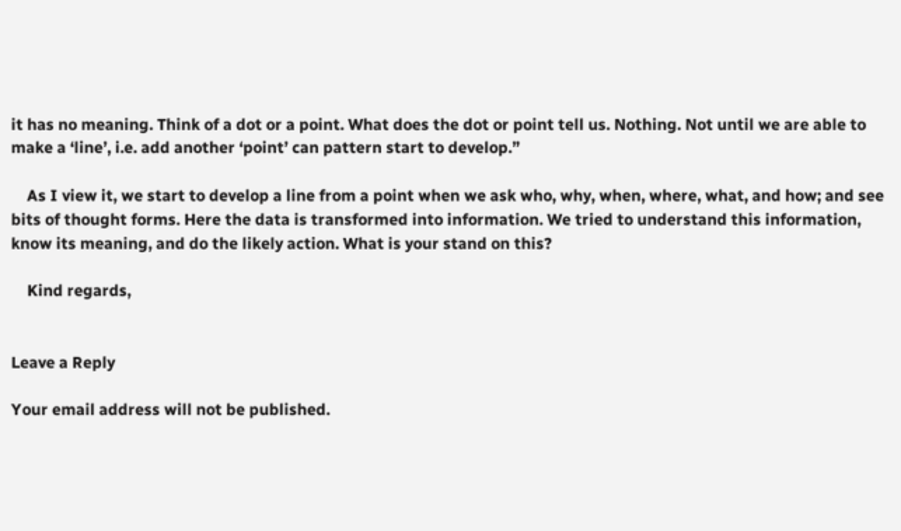it has no meaning. Think of a dot or a point. What does the dot or point tell us. Nothing. Not until we are able to make a ‘line’, i.e. add another ‘point’ can pattern start to develop.”

    As I view it, we start to develop a line from a point when we ask who, why, when, where, what, and how; and see bits of thought forms. Here the data is transformed into information. We tried to understand this information, know its meaning, and do the likely action. What is your stand on this?

    Kind regards,


Leave a Reply

Your email address will not be published.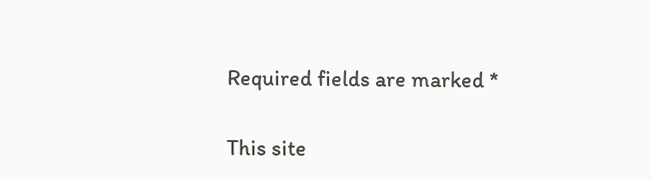Required fields are marked *

This site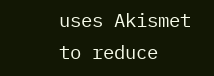uses Akismet to reduce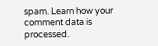spam. Learn how your comment data is processed.